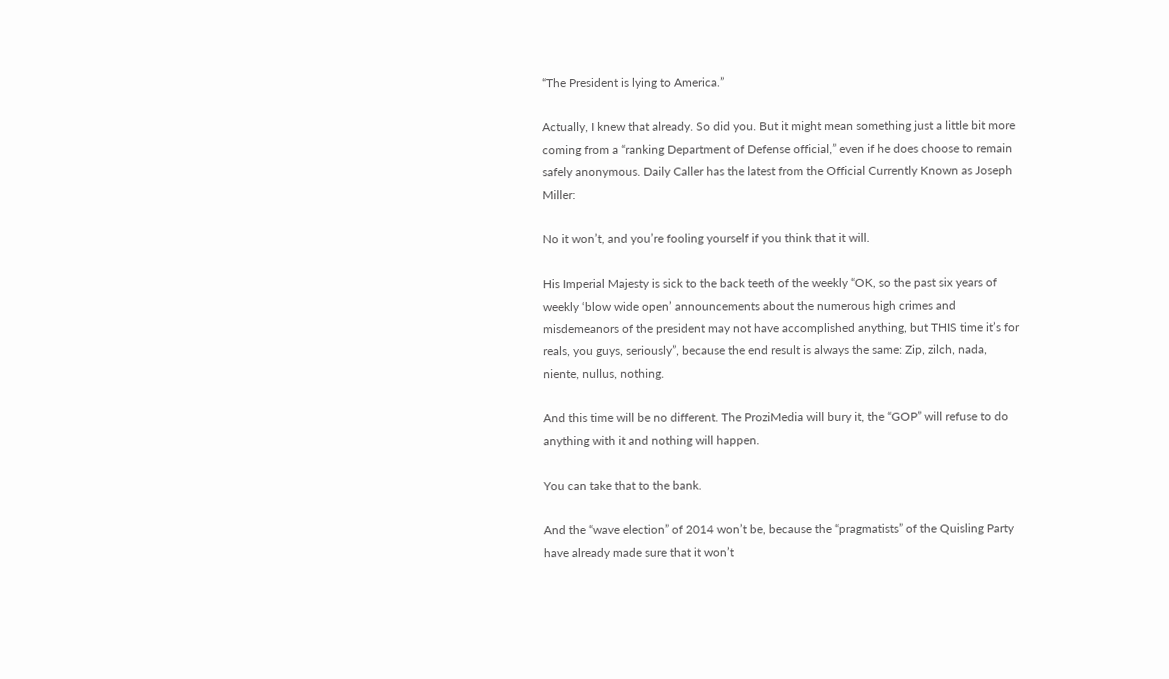“The President is lying to America.”

Actually, I knew that already. So did you. But it might mean something just a little bit more coming from a “ranking Department of Defense official,” even if he does choose to remain safely anonymous. Daily Caller has the latest from the Official Currently Known as Joseph Miller:

No it won’t, and you’re fooling yourself if you think that it will.

His Imperial Majesty is sick to the back teeth of the weekly “OK, so the past six years of weekly ‘blow wide open’ announcements about the numerous high crimes and misdemeanors of the president may not have accomplished anything, but THIS time it’s for reals, you guys, seriously”, because the end result is always the same: Zip, zilch, nada, niente, nullus, nothing.

And this time will be no different. The ProziMedia will bury it, the “GOP” will refuse to do anything with it and nothing will happen.

You can take that to the bank.

And the “wave election” of 2014 won’t be, because the “pragmatists” of the Quisling Party have already made sure that it won’t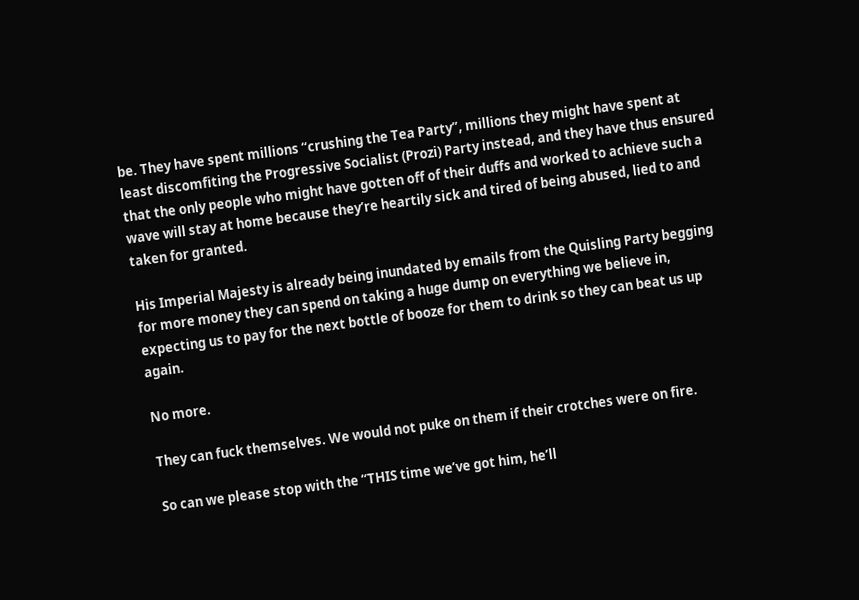be. They have spent millions “crushing the Tea Party”, millions they might have spent at least discomfiting the Progressive Socialist (Prozi) Party instead, and they have thus ensured that the only people who might have gotten off of their duffs and worked to achieve such a wave will stay at home because they’re heartily sick and tired of being abused, lied to and taken for granted.

His Imperial Majesty is already being inundated by emails from the Quisling Party begging for more money they can spend on taking a huge dump on everything we believe in, expecting us to pay for the next bottle of booze for them to drink so they can beat us up again.

No more.

They can fuck themselves. We would not puke on them if their crotches were on fire.

So can we please stop with the “THIS time we’ve got him, he’ll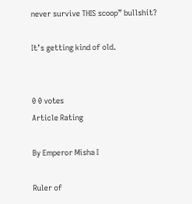never survive THIS scoop” bullshit?

It’s getting kind of old.


0 0 votes
Article Rating

By Emperor Misha I

Ruler of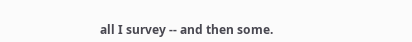all I survey -- and then some.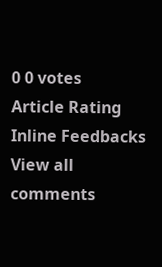0 0 votes
Article Rating
Inline Feedbacks
View all comments